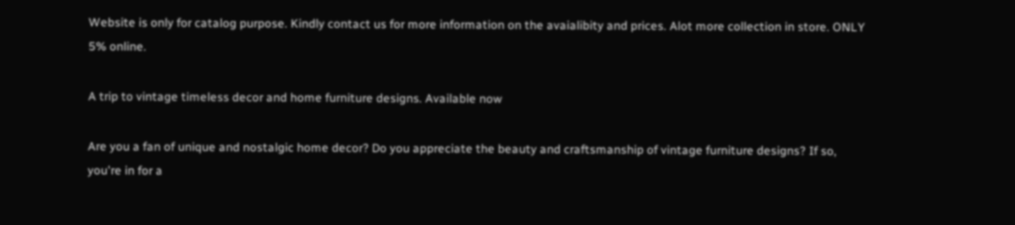Website is only for catalog purpose. Kindly contact us for more information on the avaialibity and prices. Alot more collection in store. ONLY 5% online.

A trip to vintage timeless decor and home furniture designs. Available now

Are you a fan of unique and nostalgic home decor? Do you appreciate the beauty and craftsmanship of vintage furniture designs? If so, you're in for a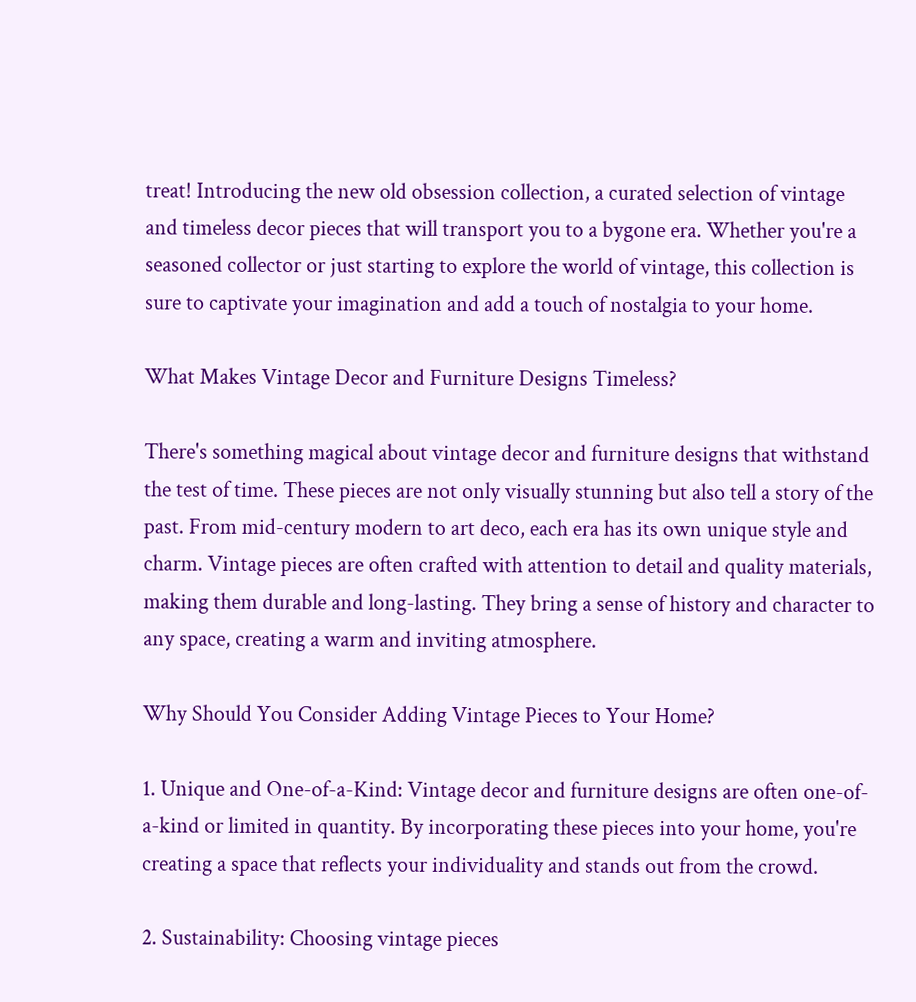treat! Introducing the new old obsession collection, a curated selection of vintage and timeless decor pieces that will transport you to a bygone era. Whether you're a seasoned collector or just starting to explore the world of vintage, this collection is sure to captivate your imagination and add a touch of nostalgia to your home.

What Makes Vintage Decor and Furniture Designs Timeless?

There's something magical about vintage decor and furniture designs that withstand the test of time. These pieces are not only visually stunning but also tell a story of the past. From mid-century modern to art deco, each era has its own unique style and charm. Vintage pieces are often crafted with attention to detail and quality materials, making them durable and long-lasting. They bring a sense of history and character to any space, creating a warm and inviting atmosphere.

Why Should You Consider Adding Vintage Pieces to Your Home?

1. Unique and One-of-a-Kind: Vintage decor and furniture designs are often one-of-a-kind or limited in quantity. By incorporating these pieces into your home, you're creating a space that reflects your individuality and stands out from the crowd.

2. Sustainability: Choosing vintage pieces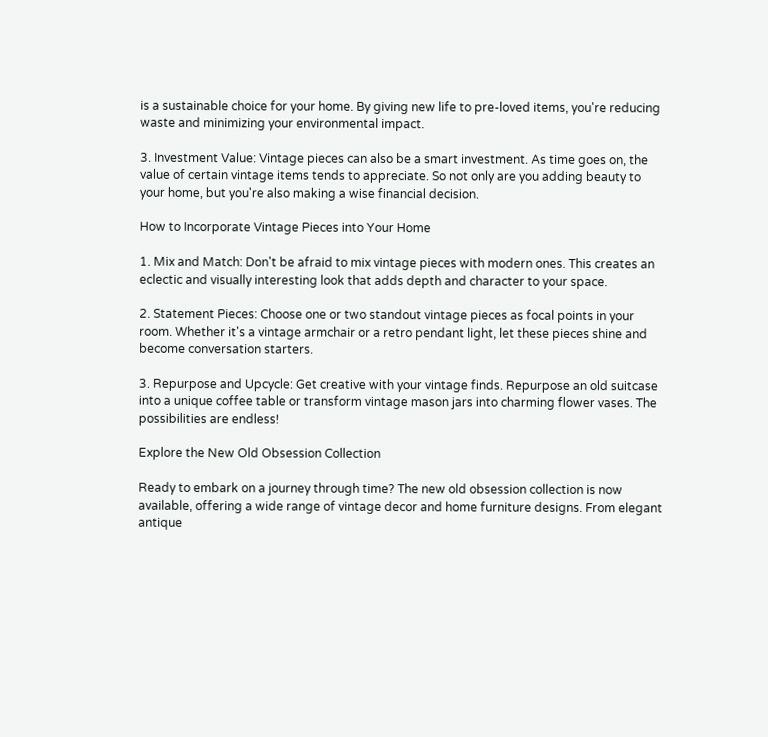is a sustainable choice for your home. By giving new life to pre-loved items, you're reducing waste and minimizing your environmental impact.

3. Investment Value: Vintage pieces can also be a smart investment. As time goes on, the value of certain vintage items tends to appreciate. So not only are you adding beauty to your home, but you're also making a wise financial decision.

How to Incorporate Vintage Pieces into Your Home

1. Mix and Match: Don't be afraid to mix vintage pieces with modern ones. This creates an eclectic and visually interesting look that adds depth and character to your space.

2. Statement Pieces: Choose one or two standout vintage pieces as focal points in your room. Whether it's a vintage armchair or a retro pendant light, let these pieces shine and become conversation starters.

3. Repurpose and Upcycle: Get creative with your vintage finds. Repurpose an old suitcase into a unique coffee table or transform vintage mason jars into charming flower vases. The possibilities are endless!

Explore the New Old Obsession Collection

Ready to embark on a journey through time? The new old obsession collection is now available, offering a wide range of vintage decor and home furniture designs. From elegant antique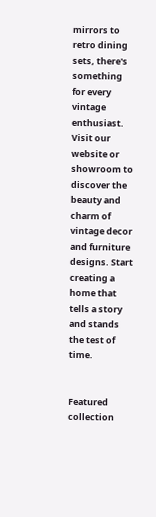mirrors to retro dining sets, there's something for every vintage enthusiast. Visit our website or showroom to discover the beauty and charm of vintage decor and furniture designs. Start creating a home that tells a story and stands the test of time.


Featured collection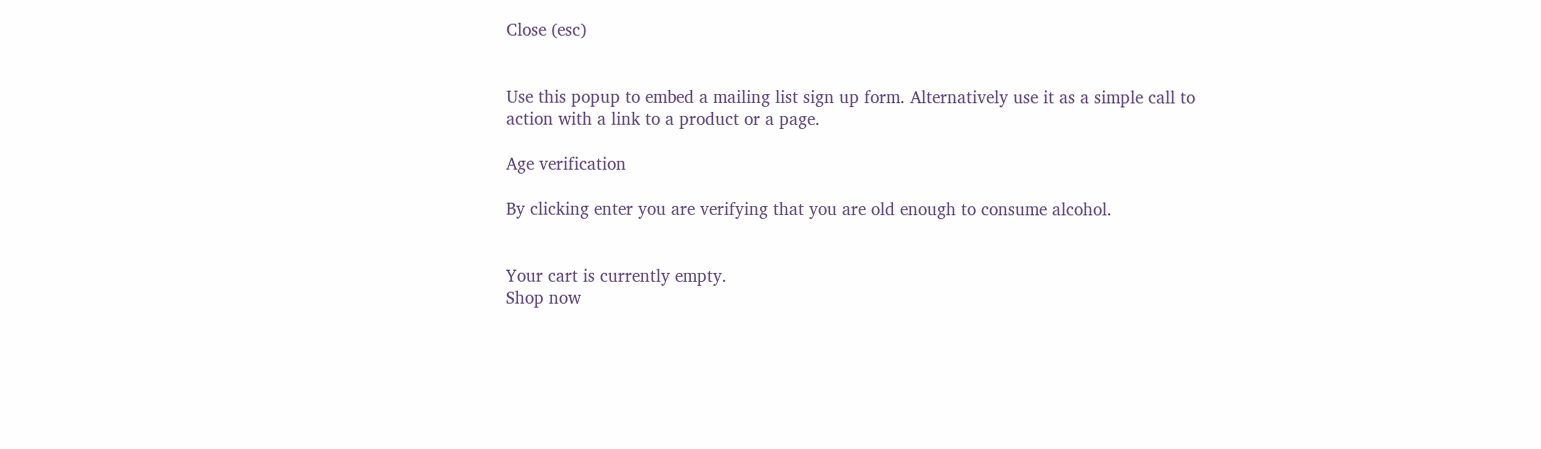Close (esc)


Use this popup to embed a mailing list sign up form. Alternatively use it as a simple call to action with a link to a product or a page.

Age verification

By clicking enter you are verifying that you are old enough to consume alcohol.


Your cart is currently empty.
Shop now